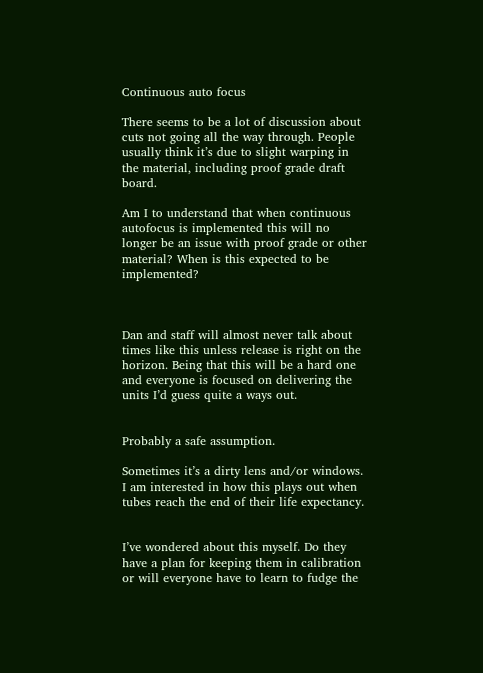Continuous auto focus

There seems to be a lot of discussion about cuts not going all the way through. People usually think it’s due to slight warping in the material, including proof grade draft board.

Am I to understand that when continuous autofocus is implemented this will no longer be an issue with proof grade or other material? When is this expected to be implemented?



Dan and staff will almost never talk about times like this unless release is right on the horizon. Being that this will be a hard one and everyone is focused on delivering the units I’d guess quite a ways out.


Probably a safe assumption.

Sometimes it’s a dirty lens and/or windows. I am interested in how this plays out when tubes reach the end of their life expectancy.


I’ve wondered about this myself. Do they have a plan for keeping them in calibration or will everyone have to learn to fudge the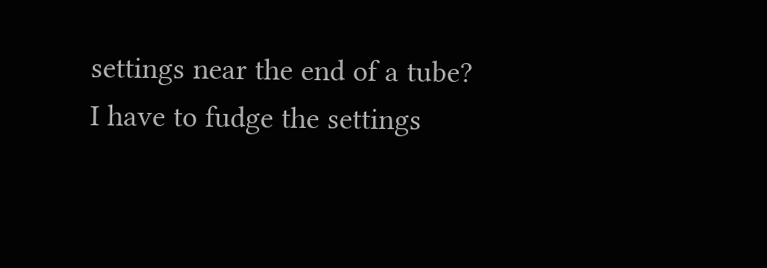settings near the end of a tube?
I have to fudge the settings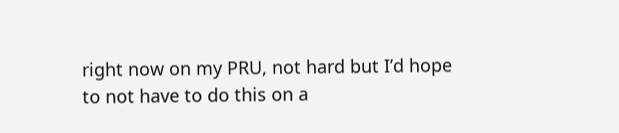right now on my PRU, not hard but I’d hope to not have to do this on a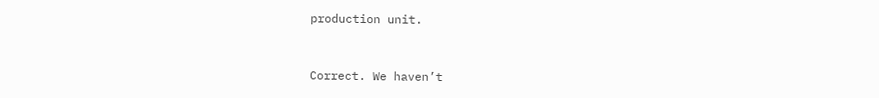production unit.


Correct. We haven’t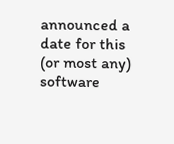announced a date for this (or most any) software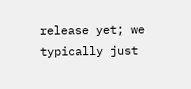release yet; we typically just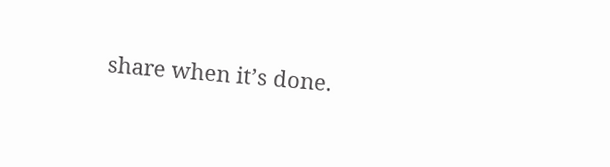share when it’s done.